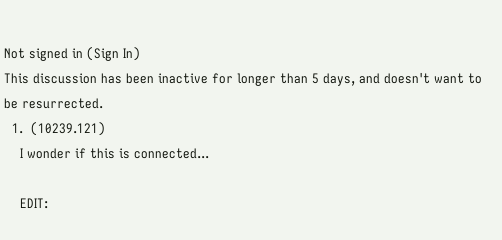Not signed in (Sign In)
This discussion has been inactive for longer than 5 days, and doesn't want to be resurrected.
  1.  (10239.121)
    I wonder if this is connected...

    EDIT: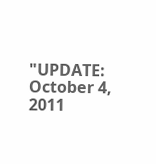"UPDATE: October 4, 2011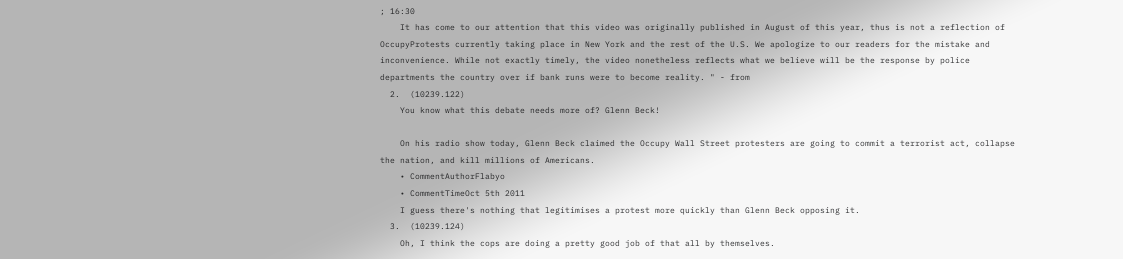; 16:30
    It has come to our attention that this video was originally published in August of this year, thus is not a reflection of OccupyProtests currently taking place in New York and the rest of the U.S. We apologize to our readers for the mistake and inconvenience. While not exactly timely, the video nonetheless reflects what we believe will be the response by police departments the country over if bank runs were to become reality. " - from
  2.  (10239.122)
    You know what this debate needs more of? Glenn Beck!

    On his radio show today, Glenn Beck claimed the Occupy Wall Street protesters are going to commit a terrorist act, collapse the nation, and kill millions of Americans.
    • CommentAuthorFlabyo
    • CommentTimeOct 5th 2011
    I guess there's nothing that legitimises a protest more quickly than Glenn Beck opposing it.
  3.  (10239.124)
    Oh, I think the cops are doing a pretty good job of that all by themselves.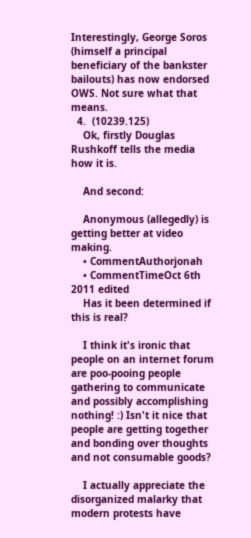Interestingly, George Soros (himself a principal beneficiary of the bankster bailouts) has now endorsed OWS. Not sure what that means.
  4.  (10239.125)
    Ok, firstly Douglas Rushkoff tells the media how it is.

    And second:

    Anonymous (allegedly) is getting better at video making.
    • CommentAuthorjonah
    • CommentTimeOct 6th 2011 edited
    Has it been determined if this is real?

    I think it's ironic that people on an internet forum are poo-pooing people gathering to communicate and possibly accomplishing nothing! :) Isn't it nice that people are getting together and bonding over thoughts and not consumable goods?

    I actually appreciate the disorganized malarky that modern protests have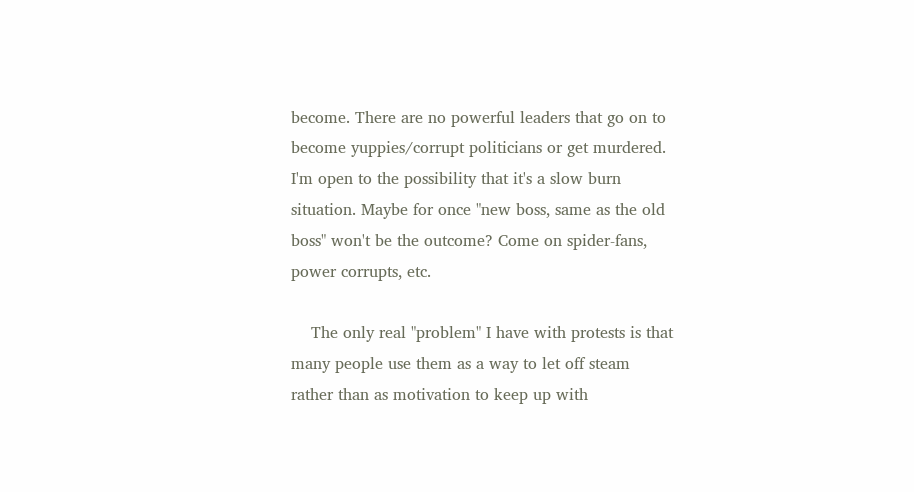become. There are no powerful leaders that go on to become yuppies/corrupt politicians or get murdered. I'm open to the possibility that it's a slow burn situation. Maybe for once "new boss, same as the old boss" won't be the outcome? Come on spider-fans, power corrupts, etc.

    The only real "problem" I have with protests is that many people use them as a way to let off steam rather than as motivation to keep up with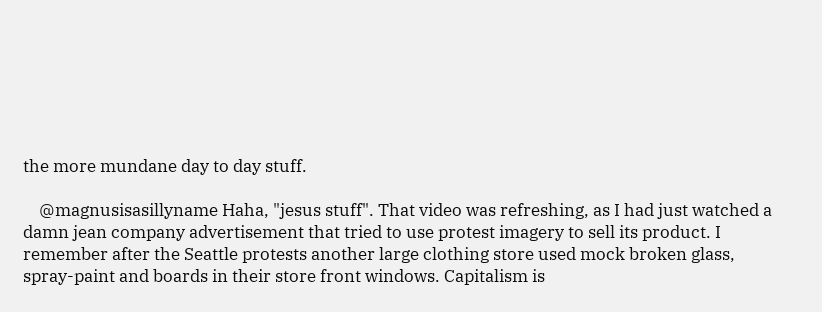the more mundane day to day stuff.

    @magnusisasillyname Haha, "jesus stuff". That video was refreshing, as I had just watched a damn jean company advertisement that tried to use protest imagery to sell its product. I remember after the Seattle protests another large clothing store used mock broken glass, spray-paint and boards in their store front windows. Capitalism is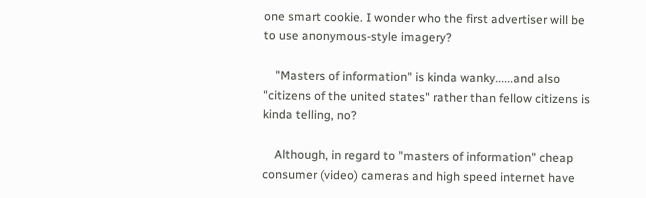one smart cookie. I wonder who the first advertiser will be to use anonymous-style imagery?

    "Masters of information" is kinda wanky......and also "citizens of the united states" rather than fellow citizens is kinda telling, no?

    Although, in regard to "masters of information" cheap consumer (video) cameras and high speed internet have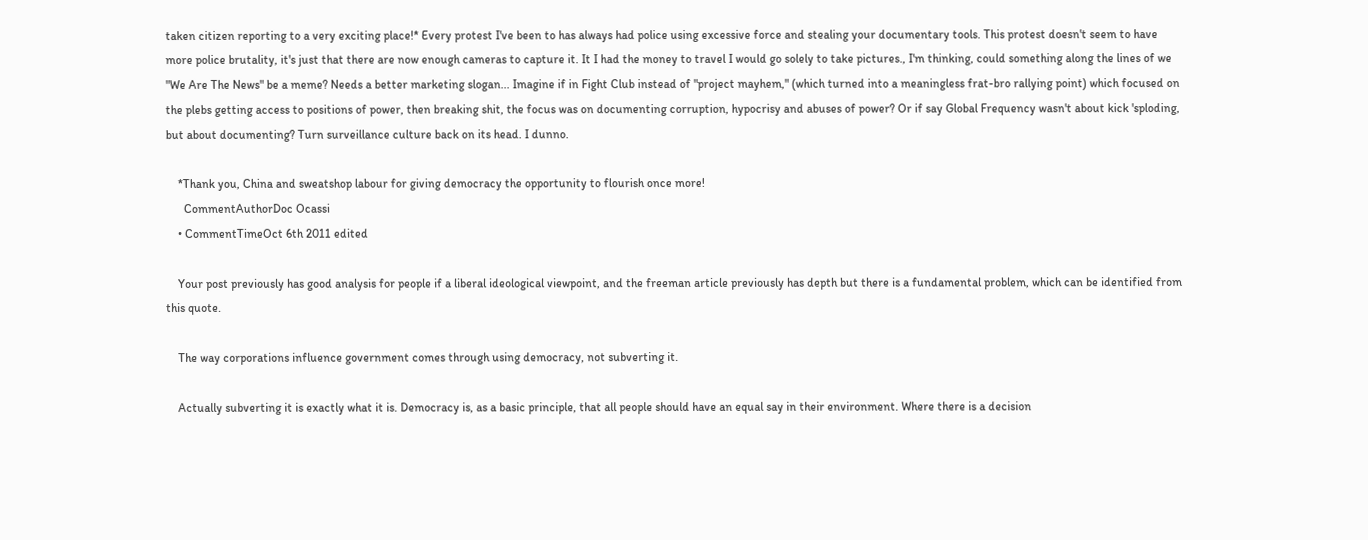taken citizen reporting to a very exciting place!* Every protest I've been to has always had police using excessive force and stealing your documentary tools. This protest doesn't seem to have more police brutality, it's just that there are now enough cameras to capture it. It I had the money to travel I would go solely to take pictures., I'm thinking, could something along the lines of we "We Are The News" be a meme? Needs a better marketing slogan... Imagine if in Fight Club instead of "project mayhem," (which turned into a meaningless frat-bro rallying point) which focused on the plebs getting access to positions of power, then breaking shit, the focus was on documenting corruption, hypocrisy and abuses of power? Or if say Global Frequency wasn't about kick 'sploding, but about documenting? Turn surveillance culture back on its head. I dunno.

    *Thank you, China and sweatshop labour for giving democracy the opportunity to flourish once more!
      CommentAuthorDoc Ocassi
    • CommentTimeOct 6th 2011 edited

    Your post previously has good analysis for people if a liberal ideological viewpoint, and the freeman article previously has depth but there is a fundamental problem, which can be identified from this quote.

    The way corporations influence government comes through using democracy, not subverting it.

    Actually subverting it is exactly what it is. Democracy is, as a basic principle, that all people should have an equal say in their environment. Where there is a decision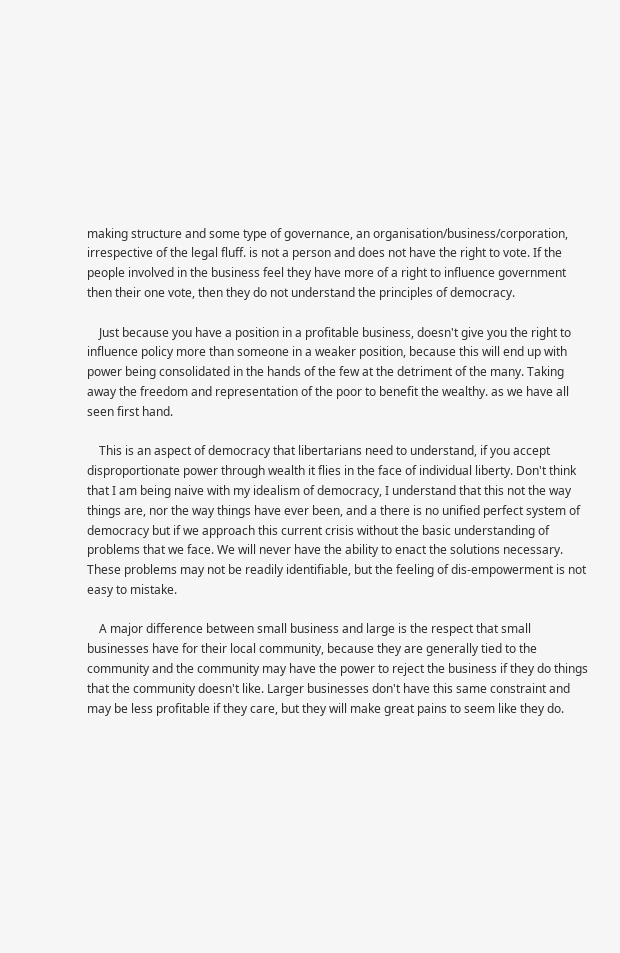making structure and some type of governance, an organisation/business/corporation, irrespective of the legal fluff. is not a person and does not have the right to vote. If the people involved in the business feel they have more of a right to influence government then their one vote, then they do not understand the principles of democracy.

    Just because you have a position in a profitable business, doesn't give you the right to influence policy more than someone in a weaker position, because this will end up with power being consolidated in the hands of the few at the detriment of the many. Taking away the freedom and representation of the poor to benefit the wealthy. as we have all seen first hand.

    This is an aspect of democracy that libertarians need to understand, if you accept disproportionate power through wealth it flies in the face of individual liberty. Don't think that I am being naive with my idealism of democracy, I understand that this not the way things are, nor the way things have ever been, and a there is no unified perfect system of democracy but if we approach this current crisis without the basic understanding of problems that we face. We will never have the ability to enact the solutions necessary. These problems may not be readily identifiable, but the feeling of dis-empowerment is not easy to mistake.

    A major difference between small business and large is the respect that small businesses have for their local community, because they are generally tied to the community and the community may have the power to reject the business if they do things that the community doesn't like. Larger businesses don't have this same constraint and may be less profitable if they care, but they will make great pains to seem like they do.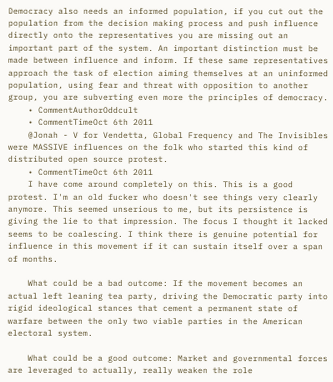Democracy also needs an informed population, if you cut out the population from the decision making process and push influence directly onto the representatives you are missing out an important part of the system. An important distinction must be made between influence and inform. If these same representatives approach the task of election aiming themselves at an uninformed population, using fear and threat with opposition to another group, you are subverting even more the principles of democracy.
    • CommentAuthorOddcult
    • CommentTimeOct 6th 2011
    @Jonah - V for Vendetta, Global Frequency and The Invisibles were MASSIVE influences on the folk who started this kind of distributed open source protest.
    • CommentTimeOct 6th 2011
    I have come around completely on this. This is a good protest. I'm an old fucker who doesn't see things very clearly anymore. This seemed unserious to me, but its persistence is giving the lie to that impression. The focus I thought it lacked seems to be coalescing. I think there is genuine potential for influence in this movement if it can sustain itself over a span of months.

    What could be a bad outcome: If the movement becomes an actual left leaning tea party, driving the Democratic party into rigid ideological stances that cement a permanent state of warfare between the only two viable parties in the American electoral system.

    What could be a good outcome: Market and governmental forces are leveraged to actually, really weaken the role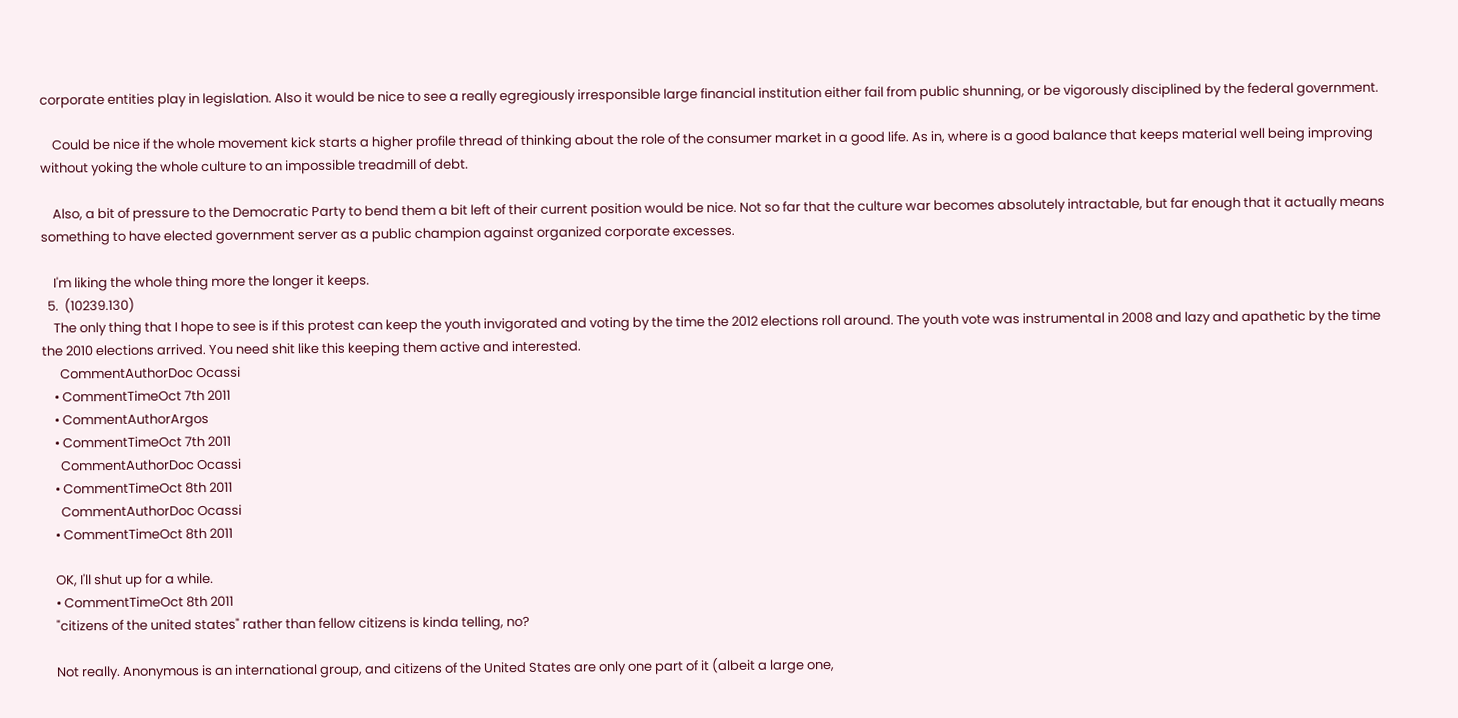corporate entities play in legislation. Also it would be nice to see a really egregiously irresponsible large financial institution either fail from public shunning, or be vigorously disciplined by the federal government.

    Could be nice if the whole movement kick starts a higher profile thread of thinking about the role of the consumer market in a good life. As in, where is a good balance that keeps material well being improving without yoking the whole culture to an impossible treadmill of debt.

    Also, a bit of pressure to the Democratic Party to bend them a bit left of their current position would be nice. Not so far that the culture war becomes absolutely intractable, but far enough that it actually means something to have elected government server as a public champion against organized corporate excesses.

    I'm liking the whole thing more the longer it keeps.
  5.  (10239.130)
    The only thing that I hope to see is if this protest can keep the youth invigorated and voting by the time the 2012 elections roll around. The youth vote was instrumental in 2008 and lazy and apathetic by the time the 2010 elections arrived. You need shit like this keeping them active and interested.
      CommentAuthorDoc Ocassi
    • CommentTimeOct 7th 2011
    • CommentAuthorArgos
    • CommentTimeOct 7th 2011
      CommentAuthorDoc Ocassi
    • CommentTimeOct 8th 2011
      CommentAuthorDoc Ocassi
    • CommentTimeOct 8th 2011

    OK, I'll shut up for a while.
    • CommentTimeOct 8th 2011
    "citizens of the united states" rather than fellow citizens is kinda telling, no?

    Not really. Anonymous is an international group, and citizens of the United States are only one part of it (albeit a large one,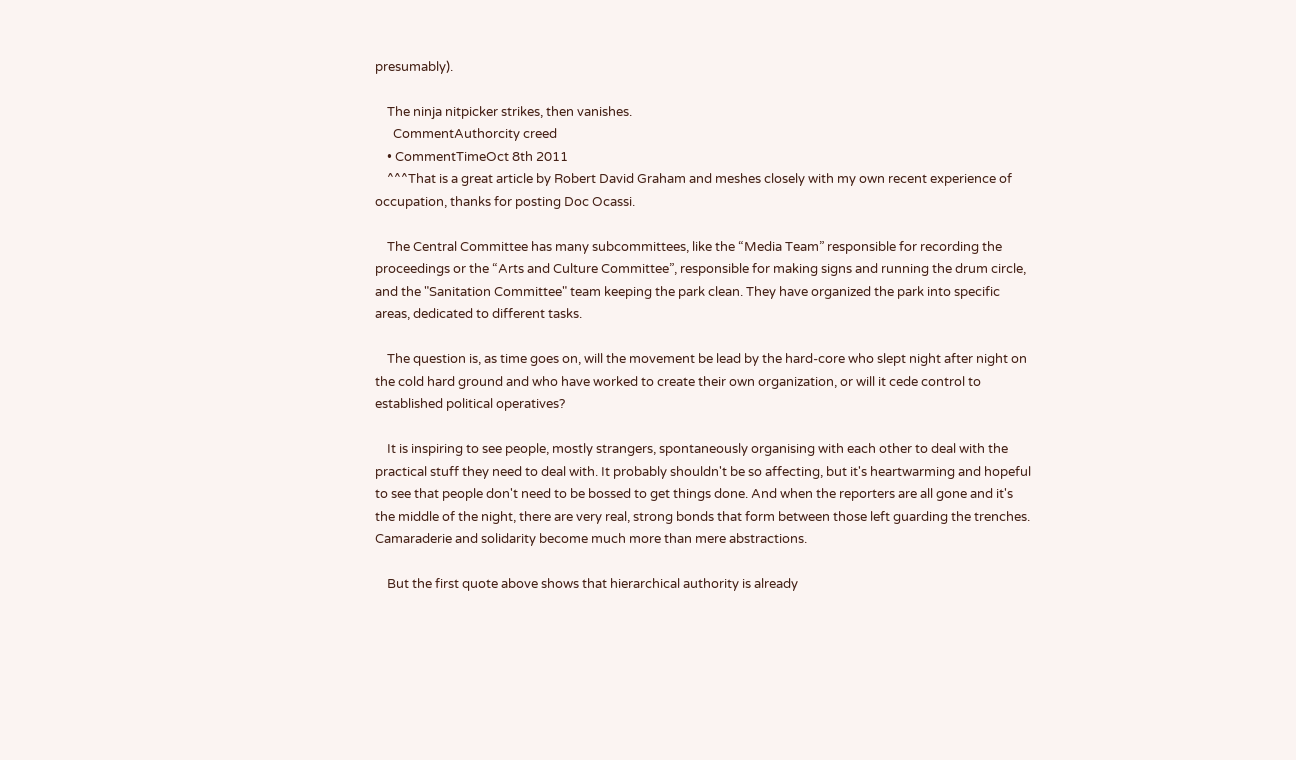presumably).

    The ninja nitpicker strikes, then vanishes.
      CommentAuthorcity creed
    • CommentTimeOct 8th 2011
    ^^^That is a great article by Robert David Graham and meshes closely with my own recent experience of occupation, thanks for posting Doc Ocassi.

    The Central Committee has many subcommittees, like the “Media Team” responsible for recording the proceedings or the “Arts and Culture Committee”, responsible for making signs and running the drum circle, and the "Sanitation Committee" team keeping the park clean. They have organized the park into specific areas, dedicated to different tasks.

    The question is, as time goes on, will the movement be lead by the hard-core who slept night after night on the cold hard ground and who have worked to create their own organization, or will it cede control to established political operatives?

    It is inspiring to see people, mostly strangers, spontaneously organising with each other to deal with the practical stuff they need to deal with. It probably shouldn't be so affecting, but it's heartwarming and hopeful to see that people don't need to be bossed to get things done. And when the reporters are all gone and it's the middle of the night, there are very real, strong bonds that form between those left guarding the trenches. Camaraderie and solidarity become much more than mere abstractions.

    But the first quote above shows that hierarchical authority is already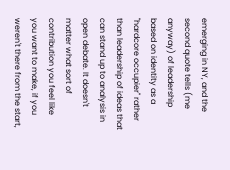emerging in NY, and the second quote tells (me anyway) of leadership based on identity as a "hardcore occupier" rather than leadership of ideas that can stand up to analysis in open debate. It doesn't matter what sort of contribution you feel like you want to make, if you weren't there from the start,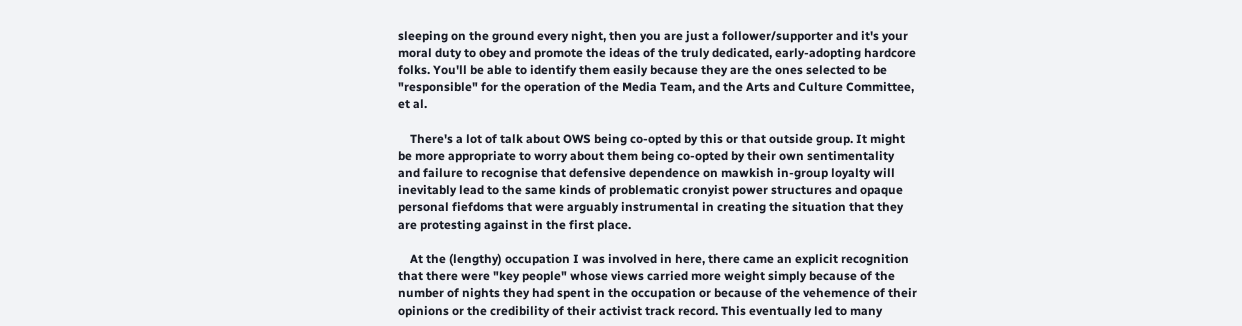sleeping on the ground every night, then you are just a follower/supporter and it's your moral duty to obey and promote the ideas of the truly dedicated, early-adopting hardcore folks. You'll be able to identify them easily because they are the ones selected to be "responsible" for the operation of the Media Team, and the Arts and Culture Committee, et al.

    There's a lot of talk about OWS being co-opted by this or that outside group. It might be more appropriate to worry about them being co-opted by their own sentimentality and failure to recognise that defensive dependence on mawkish in-group loyalty will inevitably lead to the same kinds of problematic cronyist power structures and opaque personal fiefdoms that were arguably instrumental in creating the situation that they are protesting against in the first place.

    At the (lengthy) occupation I was involved in here, there came an explicit recognition that there were "key people" whose views carried more weight simply because of the number of nights they had spent in the occupation or because of the vehemence of their opinions or the credibility of their activist track record. This eventually led to many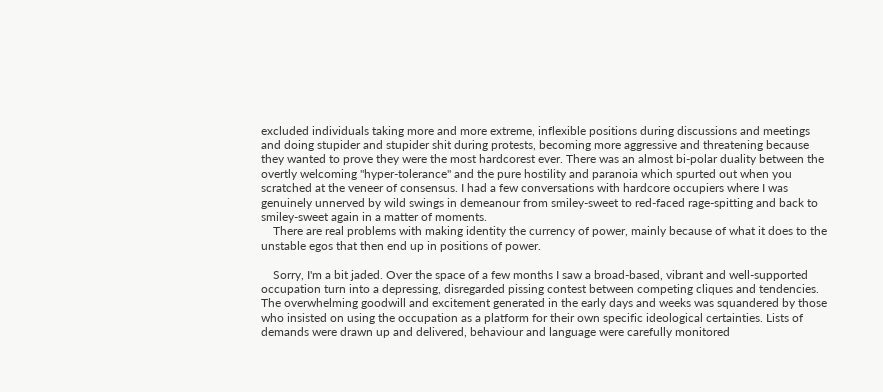excluded individuals taking more and more extreme, inflexible positions during discussions and meetings and doing stupider and stupider shit during protests, becoming more aggressive and threatening because they wanted to prove they were the most hardcorest ever. There was an almost bi-polar duality between the overtly welcoming "hyper-tolerance" and the pure hostility and paranoia which spurted out when you scratched at the veneer of consensus. I had a few conversations with hardcore occupiers where I was genuinely unnerved by wild swings in demeanour from smiley-sweet to red-faced rage-spitting and back to smiley-sweet again in a matter of moments.
    There are real problems with making identity the currency of power, mainly because of what it does to the unstable egos that then end up in positions of power.

    Sorry, I'm a bit jaded. Over the space of a few months I saw a broad-based, vibrant and well-supported occupation turn into a depressing, disregarded pissing contest between competing cliques and tendencies. The overwhelming goodwill and excitement generated in the early days and weeks was squandered by those who insisted on using the occupation as a platform for their own specific ideological certainties. Lists of demands were drawn up and delivered, behaviour and language were carefully monitored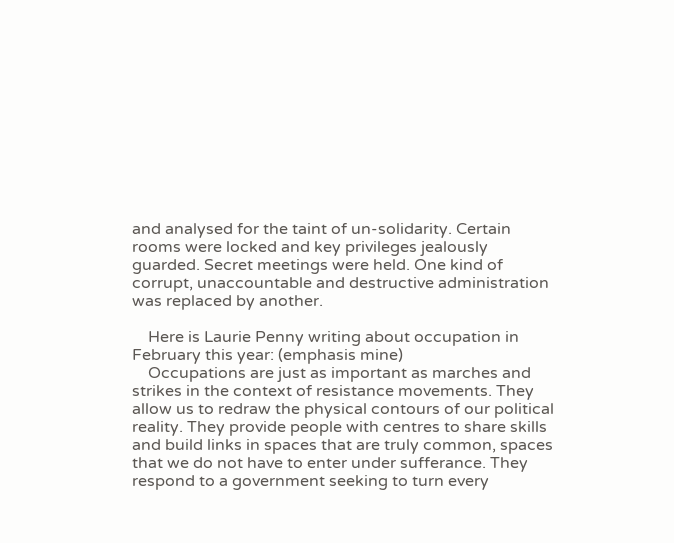and analysed for the taint of un-solidarity. Certain rooms were locked and key privileges jealously guarded. Secret meetings were held. One kind of corrupt, unaccountable and destructive administration was replaced by another.

    Here is Laurie Penny writing about occupation in February this year: (emphasis mine)
    Occupations are just as important as marches and strikes in the context of resistance movements. They allow us to redraw the physical contours of our political reality. They provide people with centres to share skills and build links in spaces that are truly common, spaces that we do not have to enter under sufferance. They respond to a government seeking to turn every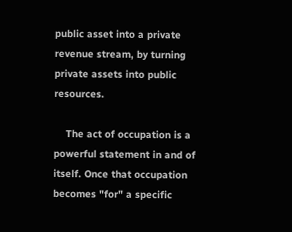public asset into a private revenue stream, by turning private assets into public resources.

    The act of occupation is a powerful statement in and of itself. Once that occupation becomes "for" a specific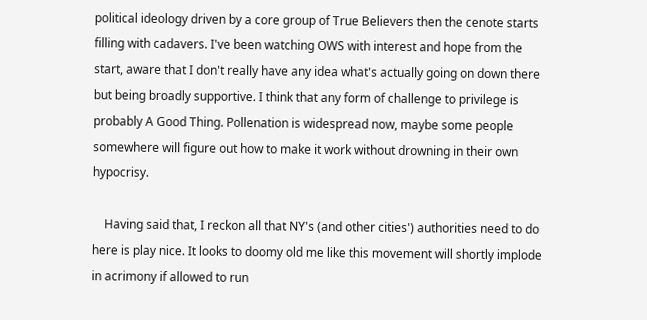political ideology driven by a core group of True Believers then the cenote starts filling with cadavers. I've been watching OWS with interest and hope from the start, aware that I don't really have any idea what's actually going on down there but being broadly supportive. I think that any form of challenge to privilege is probably A Good Thing. Pollenation is widespread now, maybe some people somewhere will figure out how to make it work without drowning in their own hypocrisy.

    Having said that, I reckon all that NY's (and other cities') authorities need to do here is play nice. It looks to doomy old me like this movement will shortly implode in acrimony if allowed to run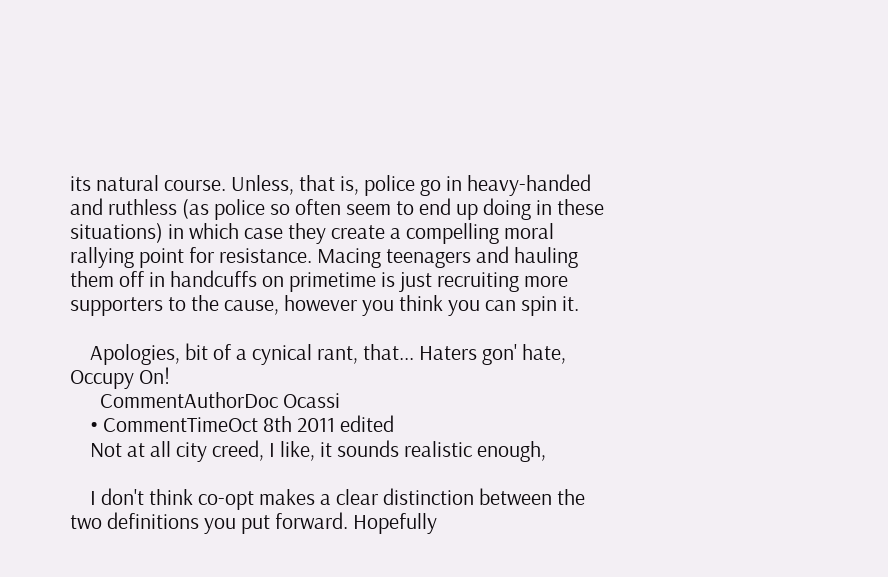its natural course. Unless, that is, police go in heavy-handed and ruthless (as police so often seem to end up doing in these situations) in which case they create a compelling moral rallying point for resistance. Macing teenagers and hauling them off in handcuffs on primetime is just recruiting more supporters to the cause, however you think you can spin it.

    Apologies, bit of a cynical rant, that... Haters gon' hate, Occupy On!
      CommentAuthorDoc Ocassi
    • CommentTimeOct 8th 2011 edited
    Not at all city creed, I like, it sounds realistic enough,

    I don't think co-opt makes a clear distinction between the two definitions you put forward. Hopefully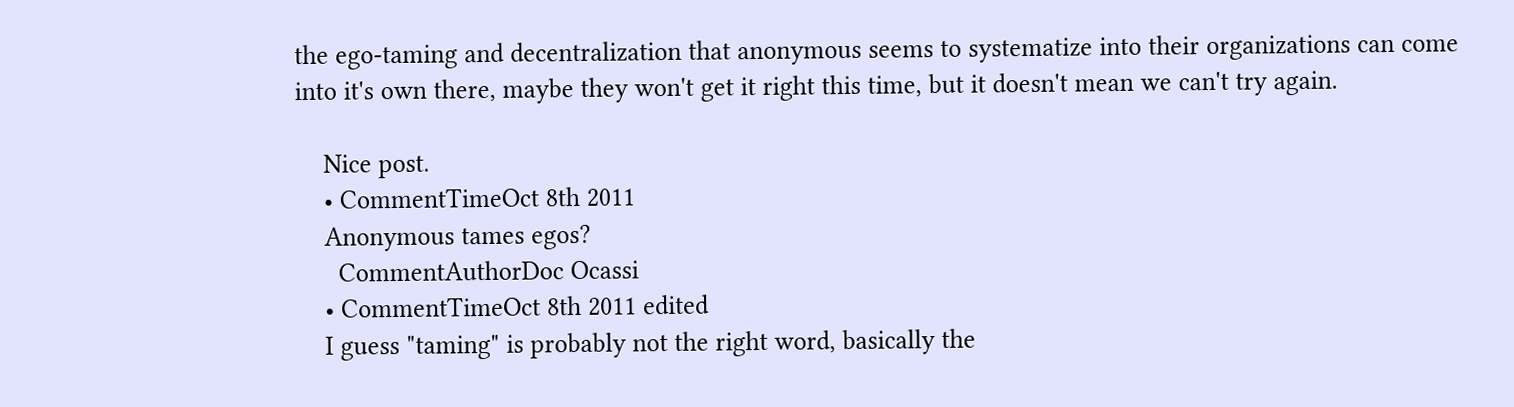the ego-taming and decentralization that anonymous seems to systematize into their organizations can come into it's own there, maybe they won't get it right this time, but it doesn't mean we can't try again.

    Nice post.
    • CommentTimeOct 8th 2011
    Anonymous tames egos?
      CommentAuthorDoc Ocassi
    • CommentTimeOct 8th 2011 edited
    I guess "taming" is probably not the right word, basically the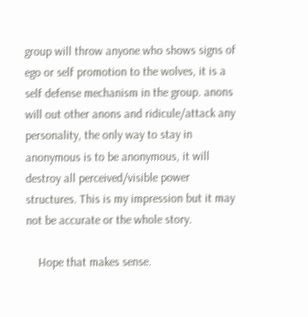group will throw anyone who shows signs of ego or self promotion to the wolves, it is a self defense mechanism in the group. anons will out other anons and ridicule/attack any personality, the only way to stay in anonymous is to be anonymous, it will destroy all perceived/visible power structures. This is my impression but it may not be accurate or the whole story.

    Hope that makes sense.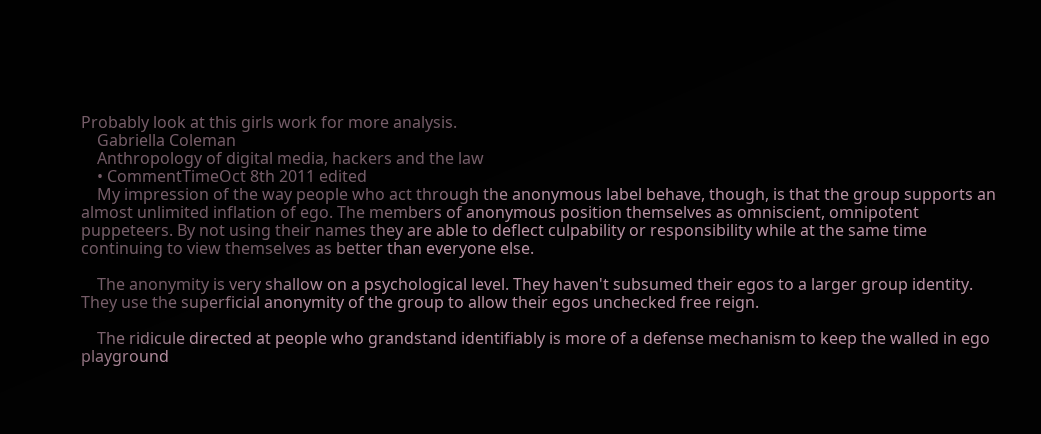Probably look at this girls work for more analysis.
    Gabriella Coleman
    Anthropology of digital media, hackers and the law
    • CommentTimeOct 8th 2011 edited
    My impression of the way people who act through the anonymous label behave, though, is that the group supports an almost unlimited inflation of ego. The members of anonymous position themselves as omniscient, omnipotent puppeteers. By not using their names they are able to deflect culpability or responsibility while at the same time continuing to view themselves as better than everyone else.

    The anonymity is very shallow on a psychological level. They haven't subsumed their egos to a larger group identity. They use the superficial anonymity of the group to allow their egos unchecked free reign.

    The ridicule directed at people who grandstand identifiably is more of a defense mechanism to keep the walled in ego playground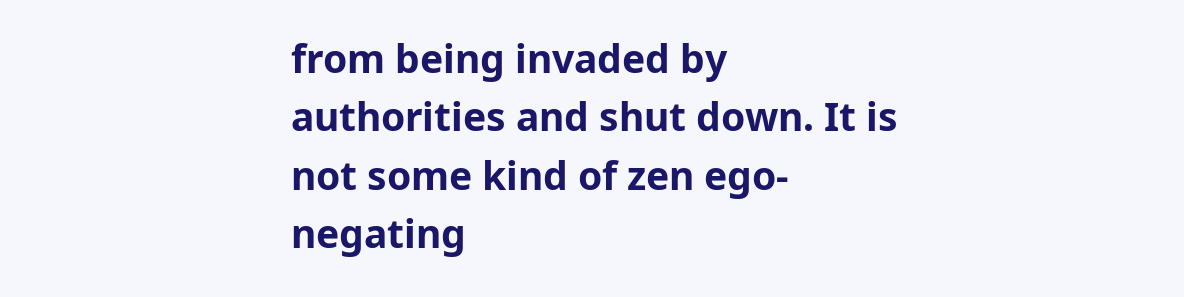from being invaded by authorities and shut down. It is not some kind of zen ego-negating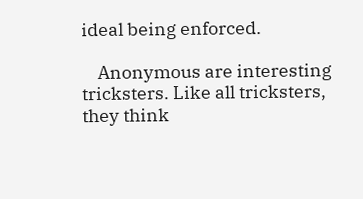ideal being enforced.

    Anonymous are interesting tricksters. Like all tricksters, they think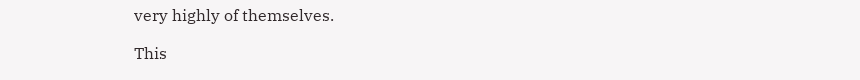very highly of themselves.

This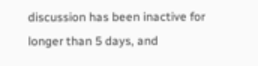discussion has been inactive for longer than 5 days, and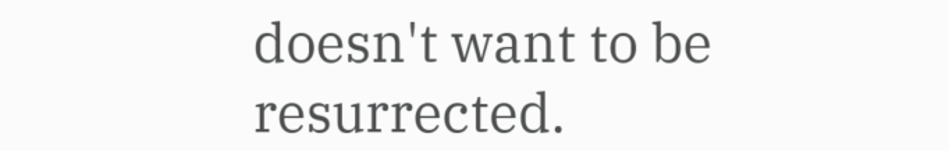doesn't want to be resurrected.